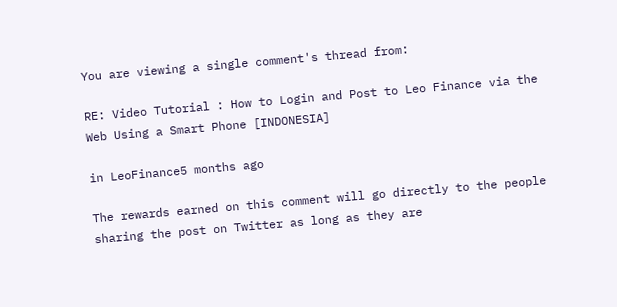You are viewing a single comment's thread from:

RE: Video Tutorial : How to Login and Post to Leo Finance via the Web Using a Smart Phone [INDONESIA]

in LeoFinance5 months ago

The rewards earned on this comment will go directly to the people sharing the post on Twitter as long as they are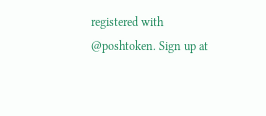registered with @poshtoken. Sign up at